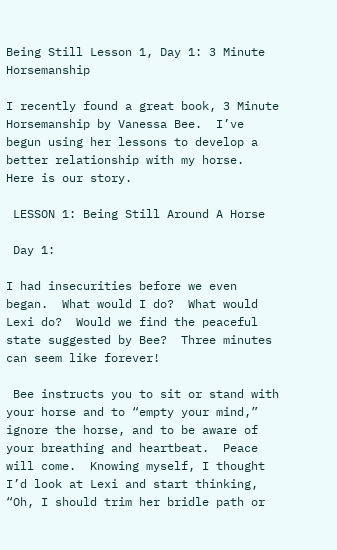Being Still Lesson 1, Day 1: 3 Minute Horsemanship

I recently found a great book, 3 Minute Horsemanship by Vanessa Bee.  I’ve begun using her lessons to develop a better relationship with my horse.  Here is our story.

 LESSON 1: Being Still Around A Horse

 Day 1:

I had insecurities before we even began.  What would I do?  What would Lexi do?  Would we find the peaceful state suggested by Bee?  Three minutes can seem like forever!

 Bee instructs you to sit or stand with your horse and to “empty your mind,” ignore the horse, and to be aware of your breathing and heartbeat.  Peace will come.  Knowing myself, I thought I’d look at Lexi and start thinking, “Oh, I should trim her bridle path or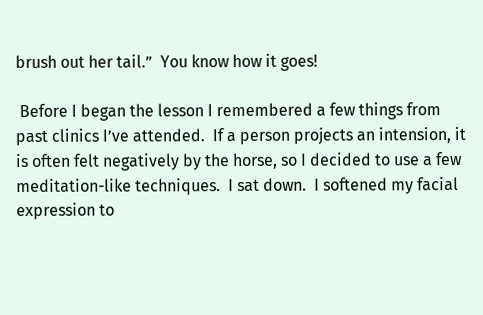brush out her tail.”  You know how it goes!

 Before I began the lesson I remembered a few things from past clinics I’ve attended.  If a person projects an intension, it is often felt negatively by the horse, so I decided to use a few meditation-like techniques.  I sat down.  I softened my facial expression to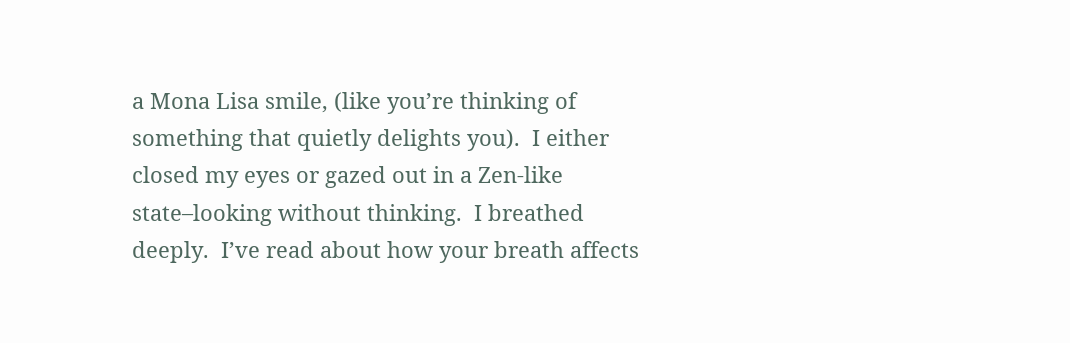a Mona Lisa smile, (like you’re thinking of something that quietly delights you).  I either closed my eyes or gazed out in a Zen-like state–looking without thinking.  I breathed deeply.  I’ve read about how your breath affects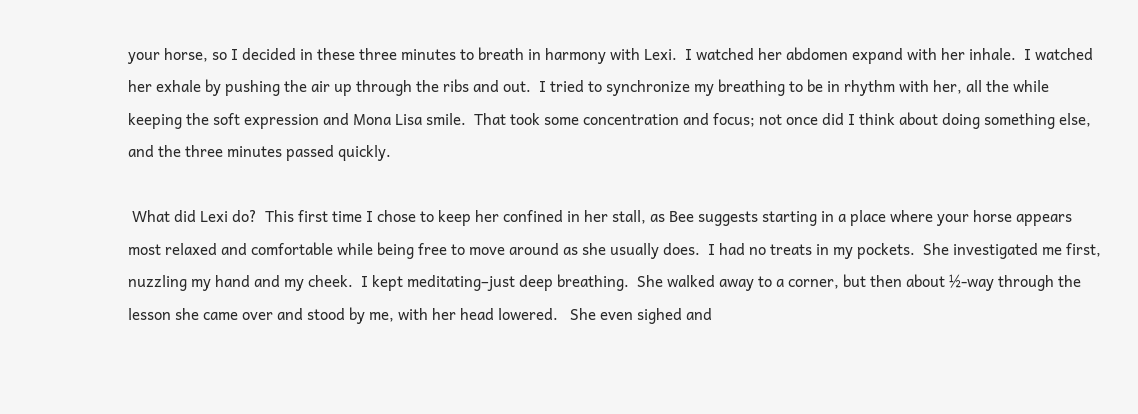your horse, so I decided in these three minutes to breath in harmony with Lexi.  I watched her abdomen expand with her inhale.  I watched her exhale by pushing the air up through the ribs and out.  I tried to synchronize my breathing to be in rhythm with her, all the while keeping the soft expression and Mona Lisa smile.  That took some concentration and focus; not once did I think about doing something else, and the three minutes passed quickly.

 What did Lexi do?  This first time I chose to keep her confined in her stall, as Bee suggests starting in a place where your horse appears most relaxed and comfortable while being free to move around as she usually does.  I had no treats in my pockets.  She investigated me first, nuzzling my hand and my cheek.  I kept meditating–just deep breathing.  She walked away to a corner, but then about ½-way through the lesson she came over and stood by me, with her head lowered.   She even sighed and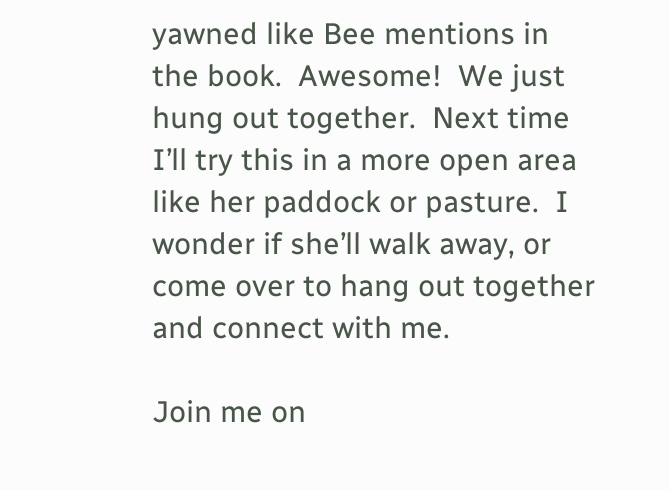yawned like Bee mentions in the book.  Awesome!  We just hung out together.  Next time I’ll try this in a more open area like her paddock or pasture.  I wonder if she’ll walk away, or come over to hang out together and connect with me.

Join me on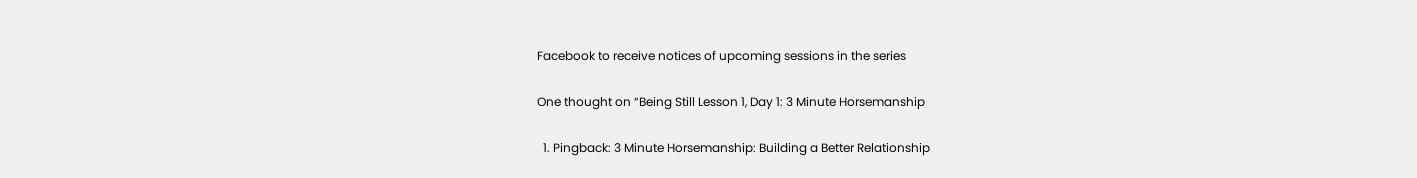Facebook to receive notices of upcoming sessions in the series

One thought on “Being Still Lesson 1, Day 1: 3 Minute Horsemanship

  1. Pingback: 3 Minute Horsemanship: Building a Better Relationship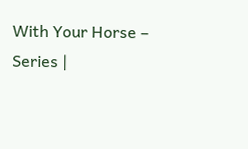With Your Horse – Series |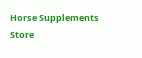Horse Supplements Store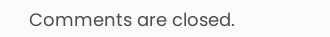Comments are closed.